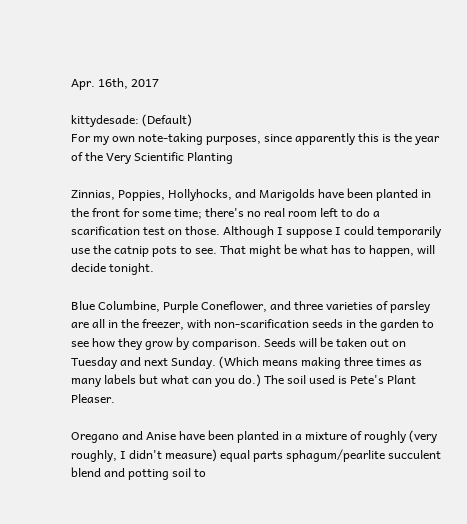Apr. 16th, 2017

kittydesade: (Default)
For my own note-taking purposes, since apparently this is the year of the Very Scientific Planting

Zinnias, Poppies, Hollyhocks, and Marigolds have been planted in the front for some time; there's no real room left to do a scarification test on those. Although I suppose I could temporarily use the catnip pots to see. That might be what has to happen, will decide tonight.

Blue Columbine, Purple Coneflower, and three varieties of parsley are all in the freezer, with non-scarification seeds in the garden to see how they grow by comparison. Seeds will be taken out on Tuesday and next Sunday. (Which means making three times as many labels but what can you do.) The soil used is Pete's Plant Pleaser.

Oregano and Anise have been planted in a mixture of roughly (very roughly, I didn't measure) equal parts sphagum/pearlite succulent blend and potting soil to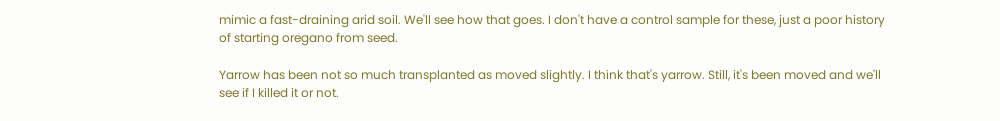mimic a fast-draining arid soil. We'll see how that goes. I don't have a control sample for these, just a poor history of starting oregano from seed.

Yarrow has been not so much transplanted as moved slightly. I think that's yarrow. Still, it's been moved and we'll see if I killed it or not.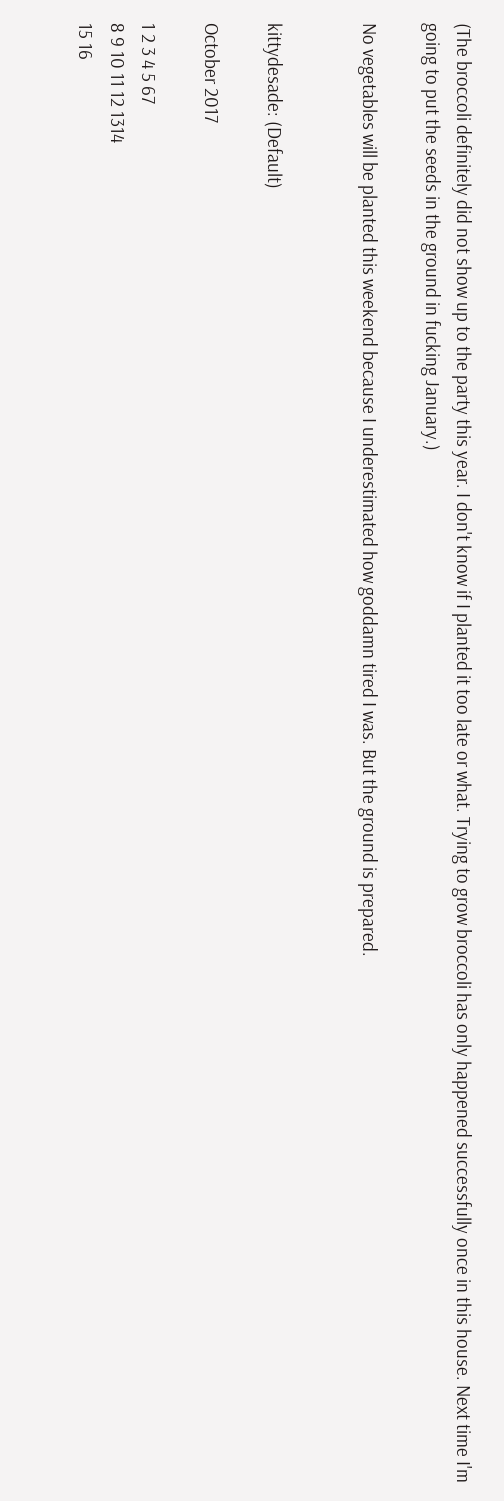(The broccoli definitely did not show up to the party this year. I don't know if I planted it too late or what. Trying to grow broccoli has only happened successfully once in this house. Next time I'm going to put the seeds in the ground in fucking January.)

No vegetables will be planted this weekend because I underestimated how goddamn tired I was. But the ground is prepared.


kittydesade: (Default)

October 2017

1 2 3 4 5 67
8 9 10 11 12 1314
15 16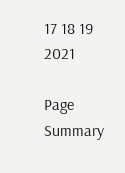17 18 19 2021

Page Summary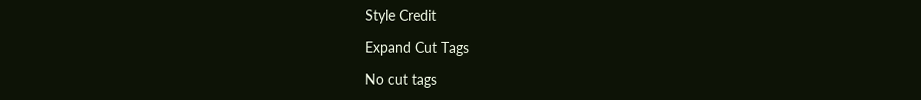Style Credit

Expand Cut Tags

No cut tags